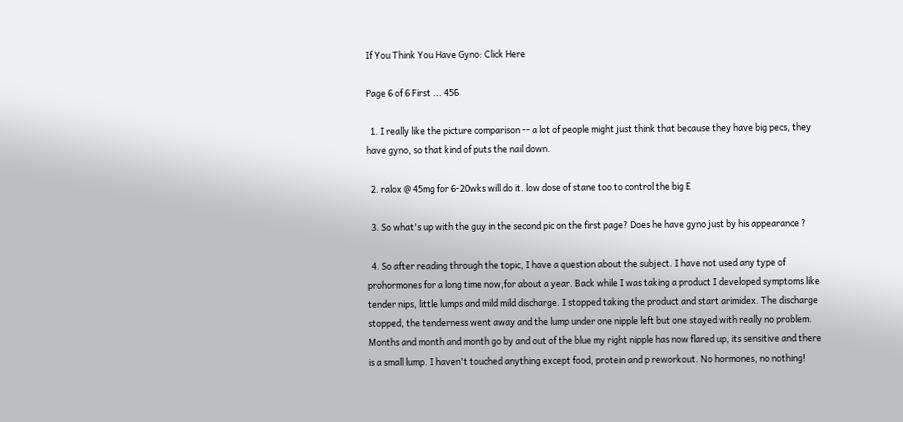If You Think You Have Gyno: Click Here

Page 6 of 6 First ... 456

  1. I really like the picture comparison -- a lot of people might just think that because they have big pecs, they have gyno, so that kind of puts the nail down.

  2. ralox @ 45mg for 6-20wks will do it. low dose of stane too to control the big E

  3. So what's up with the guy in the second pic on the first page? Does he have gyno just by his appearance ?

  4. So after reading through the topic, I have a question about the subject. I have not used any type of prohormones for a long time now,for about a year. Back while I was taking a product I developed symptoms like tender nips, little lumps and mild mild discharge. I stopped taking the product and start arimidex. The discharge stopped, the tenderness went away and the lump under one nipple left but one stayed with really no problem. Months and month and month go by and out of the blue my right nipple has now flared up, its sensitive and there is a small lump. I haven't touched anything except food, protein and p reworkout. No hormones, no nothing!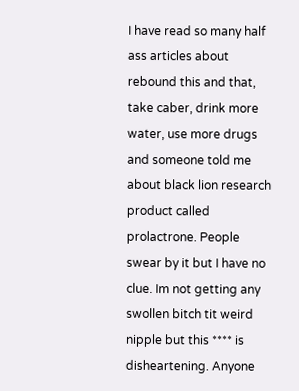I have read so many half ass articles about rebound this and that, take caber, drink more water, use more drugs and someone told me about black lion research product called prolactrone. People swear by it but I have no clue. Im not getting any swollen bitch tit weird nipple but this **** is disheartening. Anyone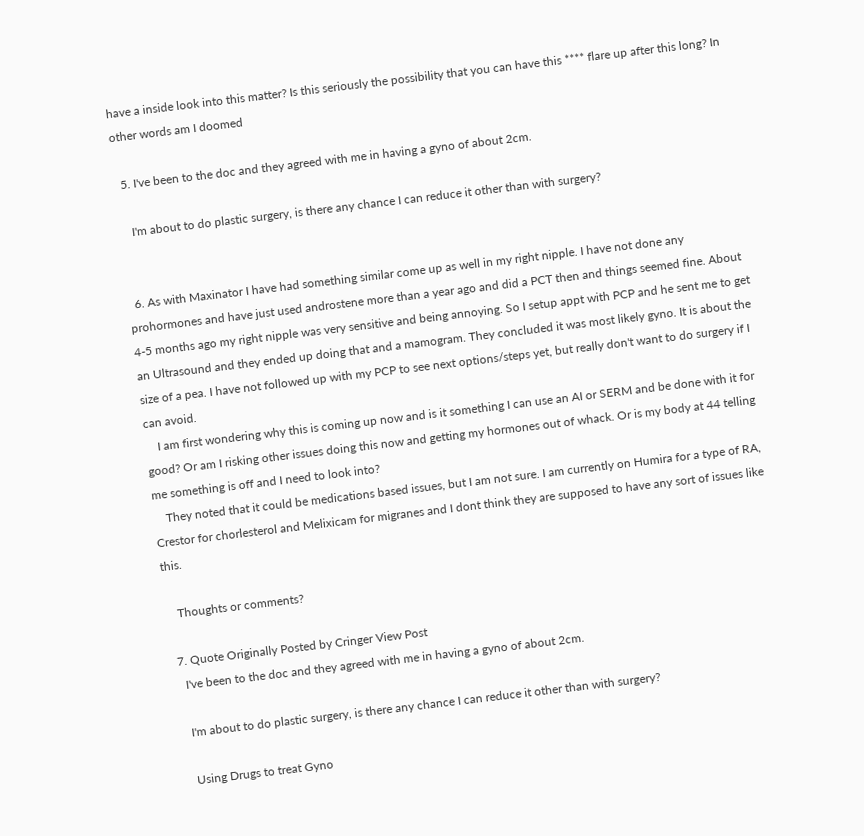have a inside look into this matter? Is this seriously the possibility that you can have this **** flare up after this long? In other words am I doomed

  5. I've been to the doc and they agreed with me in having a gyno of about 2cm.

    I'm about to do plastic surgery, is there any chance I can reduce it other than with surgery?


  6. As with Maxinator I have had something similar come up as well in my right nipple. I have not done any prohormones and have just used androstene more than a year ago and did a PCT then and things seemed fine. About 4-5 months ago my right nipple was very sensitive and being annoying. So I setup appt with PCP and he sent me to get an Ultrasound and they ended up doing that and a mamogram. They concluded it was most likely gyno. It is about the size of a pea. I have not followed up with my PCP to see next options/steps yet, but really don't want to do surgery if I can avoid.
    I am first wondering why this is coming up now and is it something I can use an AI or SERM and be done with it for good? Or am I risking other issues doing this now and getting my hormones out of whack. Or is my body at 44 telling me something is off and I need to look into?
    They noted that it could be medications based issues, but I am not sure. I am currently on Humira for a type of RA, Crestor for chorlesterol and Melixicam for migranes and I dont think they are supposed to have any sort of issues like this.

    Thoughts or comments?

  7. Quote Originally Posted by Cringer View Post
    I've been to the doc and they agreed with me in having a gyno of about 2cm.

    I'm about to do plastic surgery, is there any chance I can reduce it other than with surgery?

    Using Drugs to treat Gyno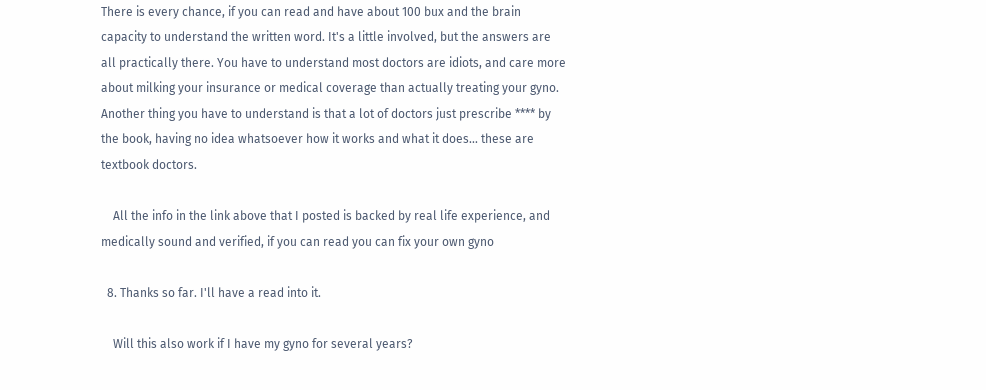There is every chance, if you can read and have about 100 bux and the brain capacity to understand the written word. It's a little involved, but the answers are all practically there. You have to understand most doctors are idiots, and care more about milking your insurance or medical coverage than actually treating your gyno. Another thing you have to understand is that a lot of doctors just prescribe **** by the book, having no idea whatsoever how it works and what it does... these are textbook doctors.

    All the info in the link above that I posted is backed by real life experience, and medically sound and verified, if you can read you can fix your own gyno

  8. Thanks so far. I'll have a read into it.

    Will this also work if I have my gyno for several years?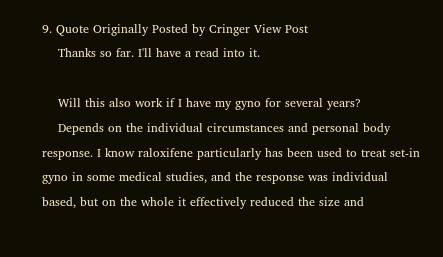9. Quote Originally Posted by Cringer View Post
    Thanks so far. I'll have a read into it.

    Will this also work if I have my gyno for several years?
    Depends on the individual circumstances and personal body response. I know raloxifene particularly has been used to treat set-in gyno in some medical studies, and the response was individual based, but on the whole it effectively reduced the size and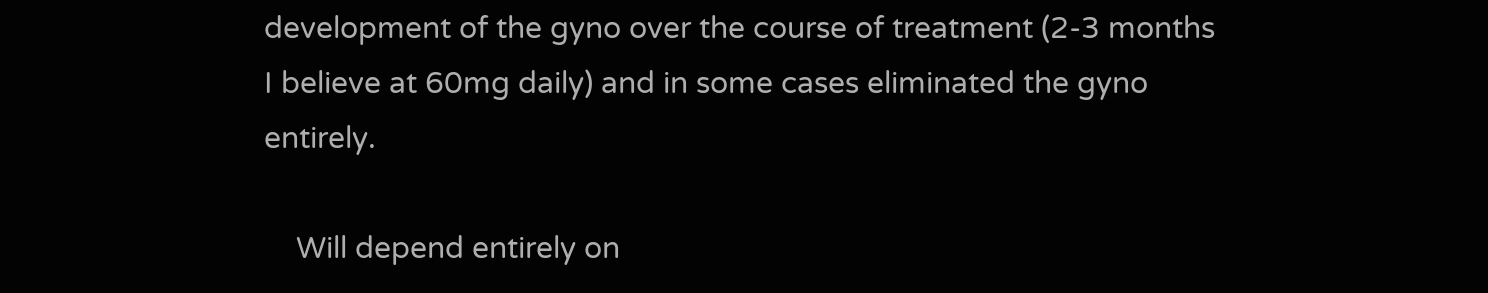development of the gyno over the course of treatment (2-3 months I believe at 60mg daily) and in some cases eliminated the gyno entirely.

    Will depend entirely on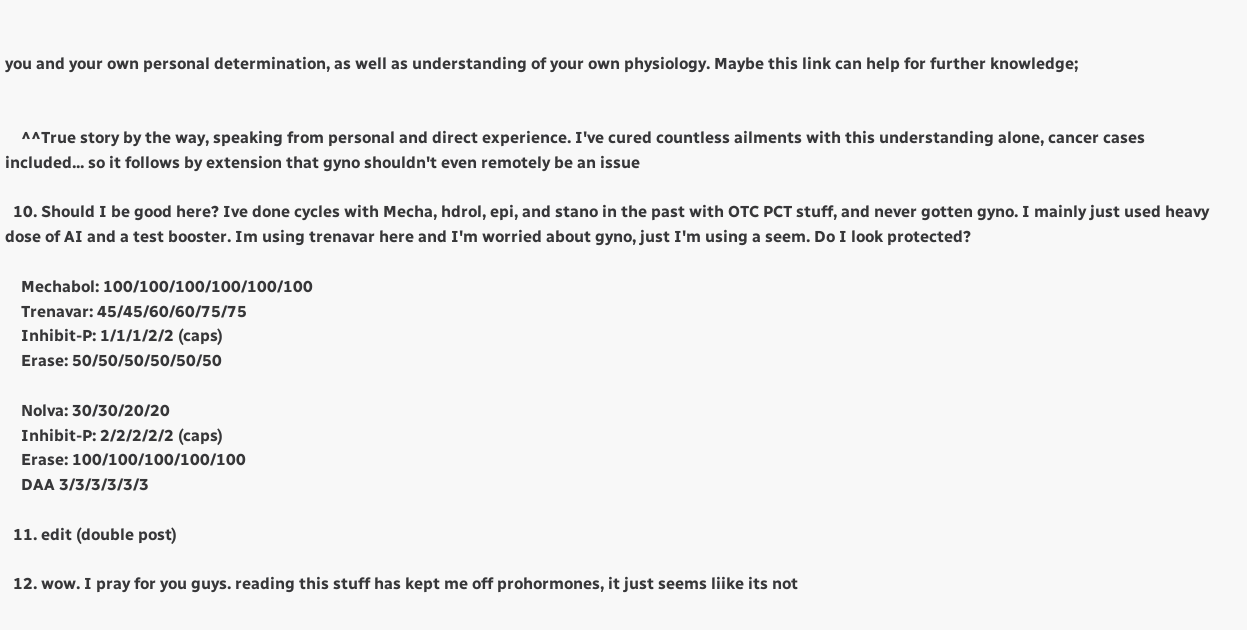you and your own personal determination, as well as understanding of your own physiology. Maybe this link can help for further knowledge;


    ^^True story by the way, speaking from personal and direct experience. I've cured countless ailments with this understanding alone, cancer cases included... so it follows by extension that gyno shouldn't even remotely be an issue

  10. Should I be good here? Ive done cycles with Mecha, hdrol, epi, and stano in the past with OTC PCT stuff, and never gotten gyno. I mainly just used heavy dose of AI and a test booster. Im using trenavar here and I'm worried about gyno, just I'm using a seem. Do I look protected?

    Mechabol: 100/100/100/100/100/100
    Trenavar: 45/45/60/60/75/75
    Inhibit-P: 1/1/1/2/2 (caps)
    Erase: 50/50/50/50/50/50

    Nolva: 30/30/20/20
    Inhibit-P: 2/2/2/2/2 (caps)
    Erase: 100/100/100/100/100
    DAA 3/3/3/3/3/3

  11. edit (double post)

  12. wow. I pray for you guys. reading this stuff has kept me off prohormones, it just seems liike its not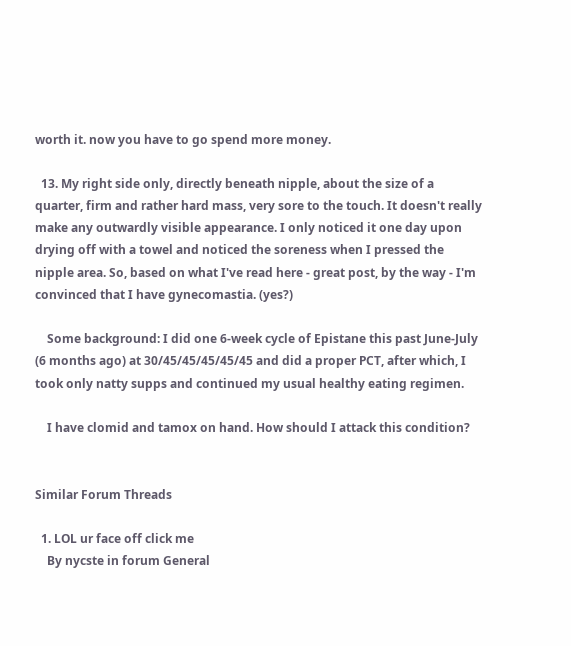worth it. now you have to go spend more money.

  13. My right side only, directly beneath nipple, about the size of a quarter, firm and rather hard mass, very sore to the touch. It doesn't really make any outwardly visible appearance. I only noticed it one day upon drying off with a towel and noticed the soreness when I pressed the nipple area. So, based on what I've read here - great post, by the way - I'm convinced that I have gynecomastia. (yes?)

    Some background: I did one 6-week cycle of Epistane this past June-July (6 months ago) at 30/45/45/45/45/45 and did a proper PCT, after which, I took only natty supps and continued my usual healthy eating regimen.

    I have clomid and tamox on hand. How should I attack this condition?


Similar Forum Threads

  1. LOL ur face off click me
    By nycste in forum General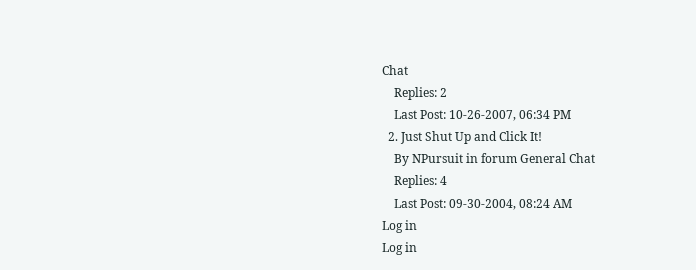Chat
    Replies: 2
    Last Post: 10-26-2007, 06:34 PM
  2. Just Shut Up and Click It!
    By NPursuit in forum General Chat
    Replies: 4
    Last Post: 09-30-2004, 08:24 AM
Log in
Log in